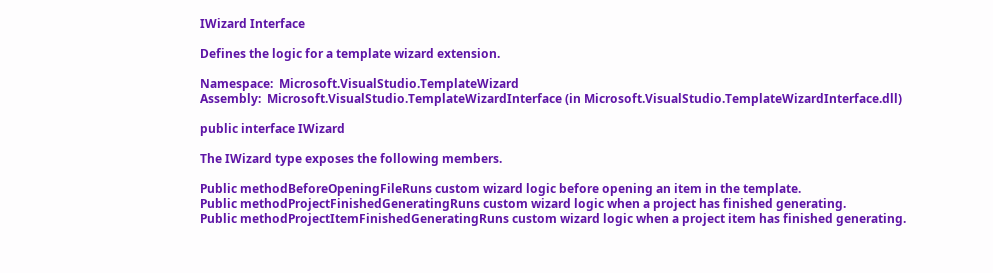IWizard Interface

Defines the logic for a template wizard extension.

Namespace:  Microsoft.VisualStudio.TemplateWizard
Assembly:  Microsoft.VisualStudio.TemplateWizardInterface (in Microsoft.VisualStudio.TemplateWizardInterface.dll)

public interface IWizard

The IWizard type exposes the following members.

Public methodBeforeOpeningFileRuns custom wizard logic before opening an item in the template.
Public methodProjectFinishedGeneratingRuns custom wizard logic when a project has finished generating.
Public methodProjectItemFinishedGeneratingRuns custom wizard logic when a project item has finished generating.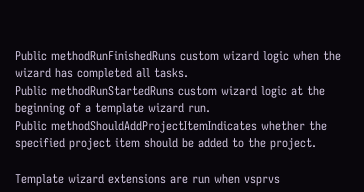Public methodRunFinishedRuns custom wizard logic when the wizard has completed all tasks.
Public methodRunStartedRuns custom wizard logic at the beginning of a template wizard run.
Public methodShouldAddProjectItemIndicates whether the specified project item should be added to the project.

Template wizard extensions are run when vsprvs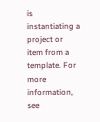is instantiating a project or item from a template. For more information, see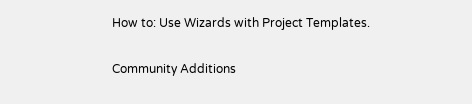How to: Use Wizards with Project Templates.

Community Additions